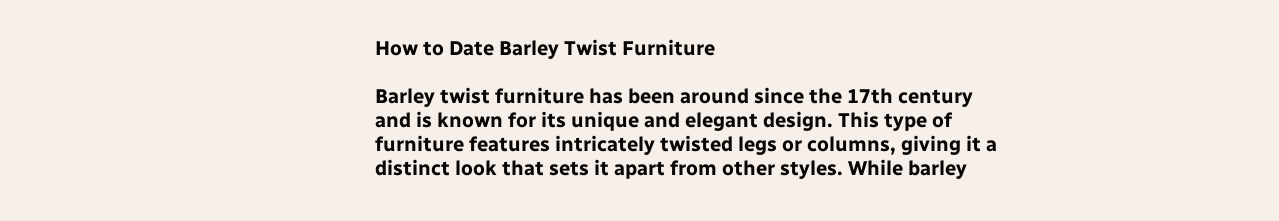How to Date Barley Twist Furniture

Barley twist furniture has been around since the 17th century and is known for its unique and elegant design. This type of furniture features intricately twisted legs or columns, giving it a distinct look that sets it apart from other styles. While barley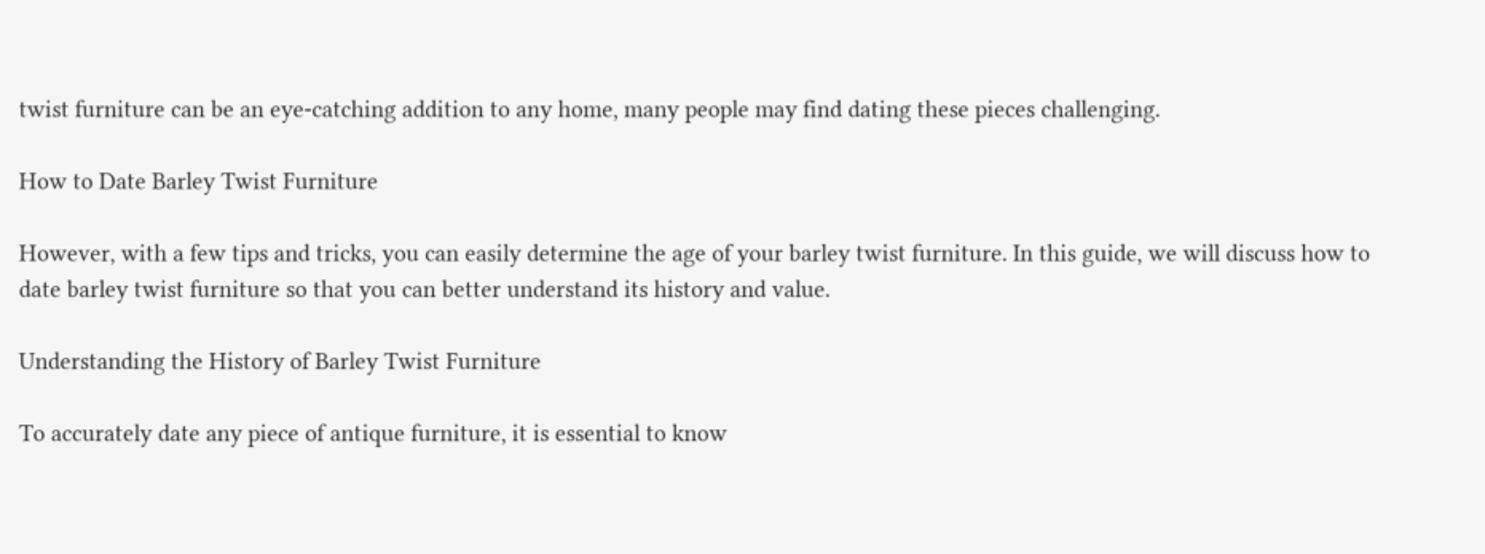twist furniture can be an eye-catching addition to any home, many people may find dating these pieces challenging.

How to Date Barley Twist Furniture

However, with a few tips and tricks, you can easily determine the age of your barley twist furniture. In this guide, we will discuss how to date barley twist furniture so that you can better understand its history and value.

Understanding the History of Barley Twist Furniture

To accurately date any piece of antique furniture, it is essential to know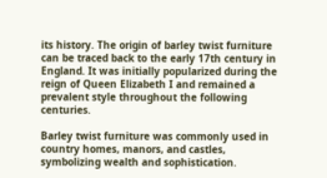its history. The origin of barley twist furniture can be traced back to the early 17th century in England. It was initially popularized during the reign of Queen Elizabeth I and remained a prevalent style throughout the following centuries.

Barley twist furniture was commonly used in country homes, manors, and castles, symbolizing wealth and sophistication.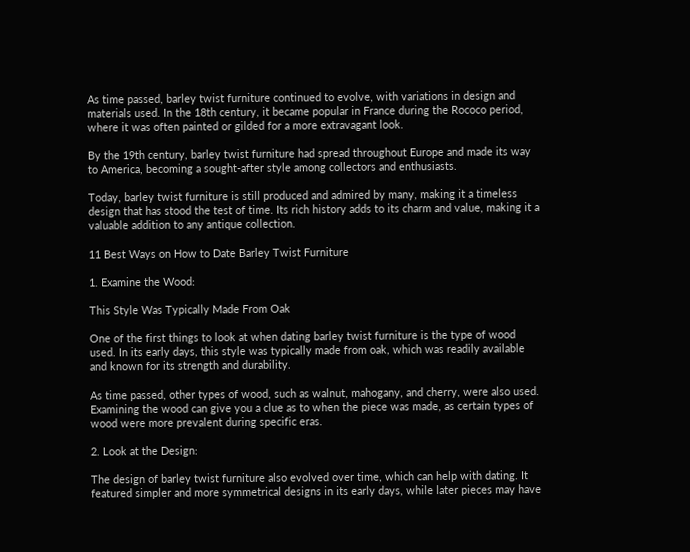As time passed, barley twist furniture continued to evolve, with variations in design and materials used. In the 18th century, it became popular in France during the Rococo period, where it was often painted or gilded for a more extravagant look.

By the 19th century, barley twist furniture had spread throughout Europe and made its way to America, becoming a sought-after style among collectors and enthusiasts.

Today, barley twist furniture is still produced and admired by many, making it a timeless design that has stood the test of time. Its rich history adds to its charm and value, making it a valuable addition to any antique collection.

11 Best Ways on How to Date Barley Twist Furniture

1. Examine the Wood:

This Style Was Typically Made From Oak

One of the first things to look at when dating barley twist furniture is the type of wood used. In its early days, this style was typically made from oak, which was readily available and known for its strength and durability.

As time passed, other types of wood, such as walnut, mahogany, and cherry, were also used. Examining the wood can give you a clue as to when the piece was made, as certain types of wood were more prevalent during specific eras.

2. Look at the Design:

The design of barley twist furniture also evolved over time, which can help with dating. It featured simpler and more symmetrical designs in its early days, while later pieces may have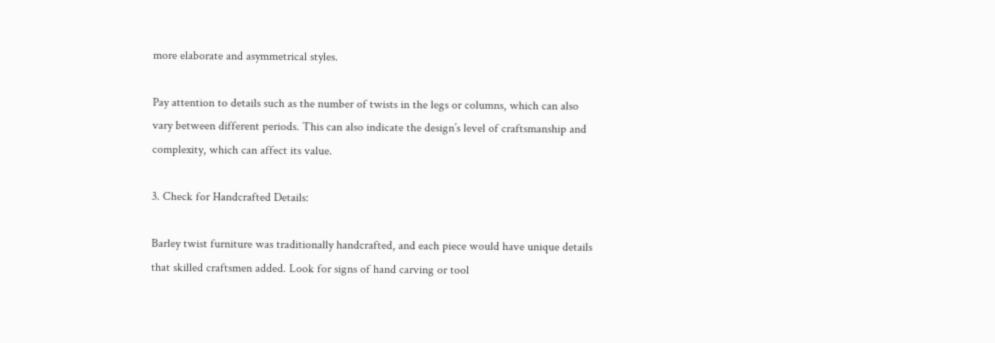more elaborate and asymmetrical styles.

Pay attention to details such as the number of twists in the legs or columns, which can also vary between different periods. This can also indicate the design’s level of craftsmanship and complexity, which can affect its value.

3. Check for Handcrafted Details:

Barley twist furniture was traditionally handcrafted, and each piece would have unique details that skilled craftsmen added. Look for signs of hand carving or tool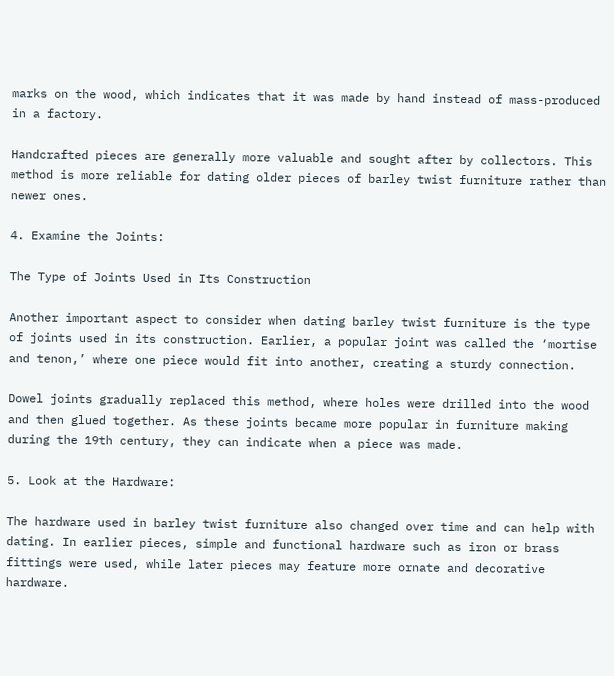marks on the wood, which indicates that it was made by hand instead of mass-produced in a factory.

Handcrafted pieces are generally more valuable and sought after by collectors. This method is more reliable for dating older pieces of barley twist furniture rather than newer ones.

4. Examine the Joints:

The Type of Joints Used in Its Construction

Another important aspect to consider when dating barley twist furniture is the type of joints used in its construction. Earlier, a popular joint was called the ‘mortise and tenon,’ where one piece would fit into another, creating a sturdy connection.

Dowel joints gradually replaced this method, where holes were drilled into the wood and then glued together. As these joints became more popular in furniture making during the 19th century, they can indicate when a piece was made.

5. Look at the Hardware:

The hardware used in barley twist furniture also changed over time and can help with dating. In earlier pieces, simple and functional hardware such as iron or brass fittings were used, while later pieces may feature more ornate and decorative hardware.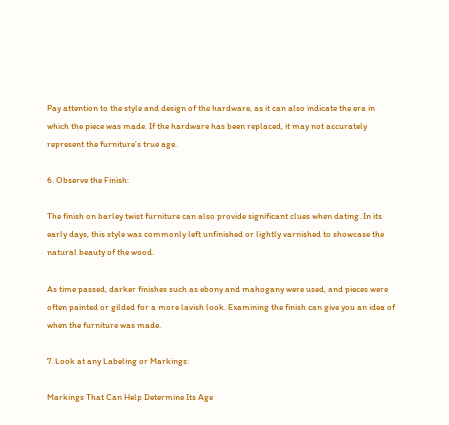Pay attention to the style and design of the hardware, as it can also indicate the era in which the piece was made. If the hardware has been replaced, it may not accurately represent the furniture’s true age.

6. Observe the Finish:

The finish on barley twist furniture can also provide significant clues when dating. In its early days, this style was commonly left unfinished or lightly varnished to showcase the natural beauty of the wood.

As time passed, darker finishes such as ebony and mahogany were used, and pieces were often painted or gilded for a more lavish look. Examining the finish can give you an idea of when the furniture was made.

7. Look at any Labeling or Markings:

Markings That Can Help Determine Its Age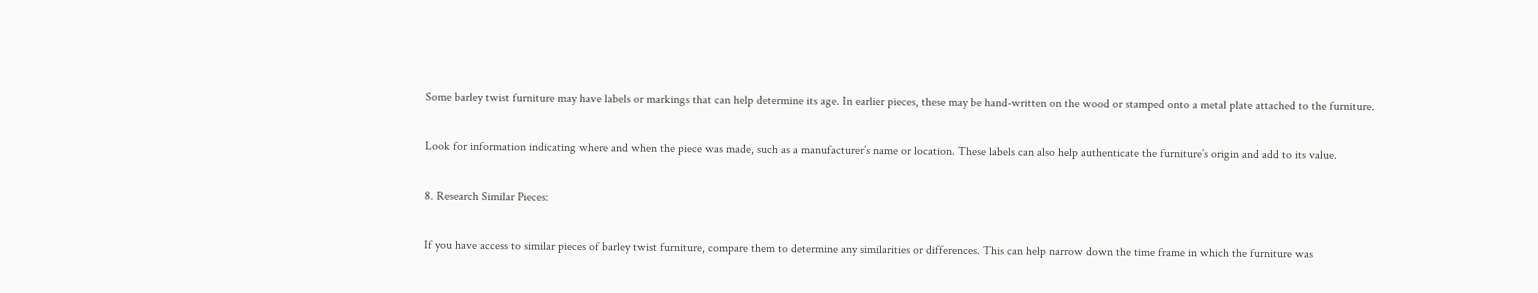Some barley twist furniture may have labels or markings that can help determine its age. In earlier pieces, these may be hand-written on the wood or stamped onto a metal plate attached to the furniture.

Look for information indicating where and when the piece was made, such as a manufacturer’s name or location. These labels can also help authenticate the furniture’s origin and add to its value.

8. Research Similar Pieces:

If you have access to similar pieces of barley twist furniture, compare them to determine any similarities or differences. This can help narrow down the time frame in which the furniture was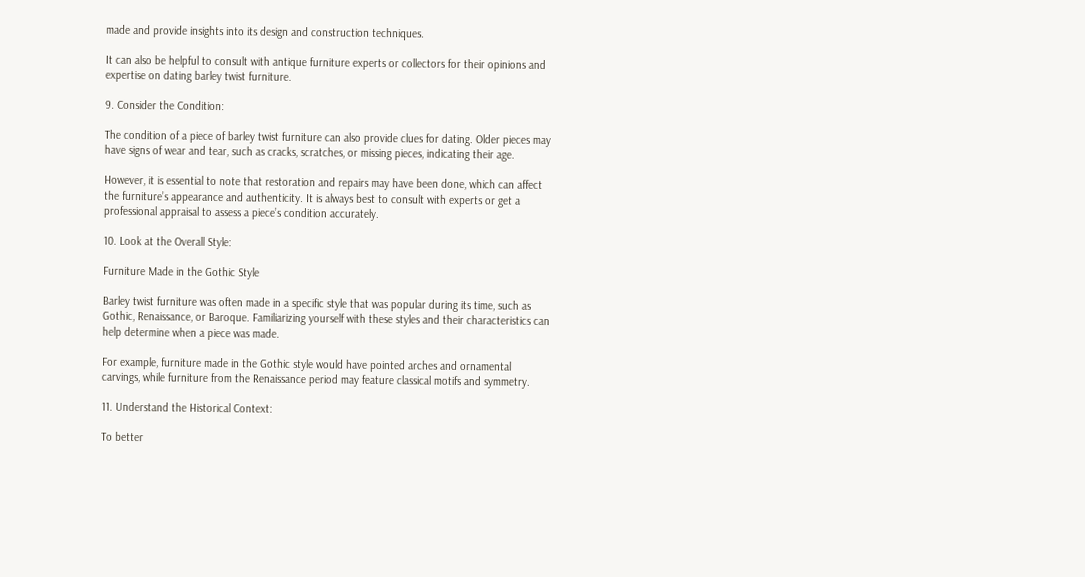made and provide insights into its design and construction techniques.

It can also be helpful to consult with antique furniture experts or collectors for their opinions and expertise on dating barley twist furniture.

9. Consider the Condition:

The condition of a piece of barley twist furniture can also provide clues for dating. Older pieces may have signs of wear and tear, such as cracks, scratches, or missing pieces, indicating their age.

However, it is essential to note that restoration and repairs may have been done, which can affect the furniture’s appearance and authenticity. It is always best to consult with experts or get a professional appraisal to assess a piece’s condition accurately.

10. Look at the Overall Style:

Furniture Made in the Gothic Style

Barley twist furniture was often made in a specific style that was popular during its time, such as Gothic, Renaissance, or Baroque. Familiarizing yourself with these styles and their characteristics can help determine when a piece was made.

For example, furniture made in the Gothic style would have pointed arches and ornamental carvings, while furniture from the Renaissance period may feature classical motifs and symmetry.

11. Understand the Historical Context:

To better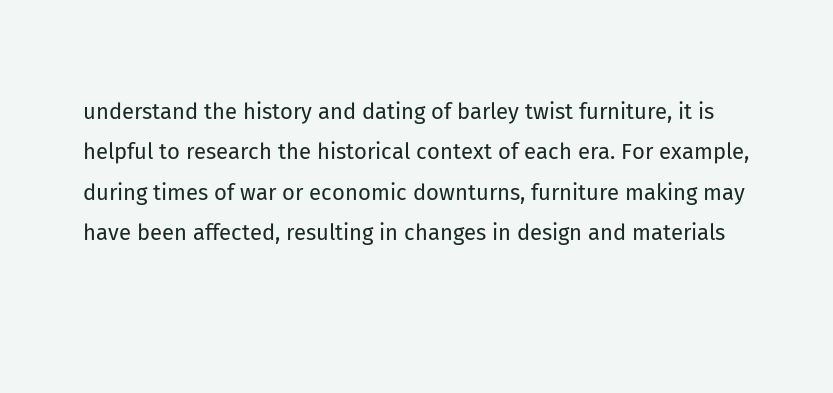understand the history and dating of barley twist furniture, it is helpful to research the historical context of each era. For example, during times of war or economic downturns, furniture making may have been affected, resulting in changes in design and materials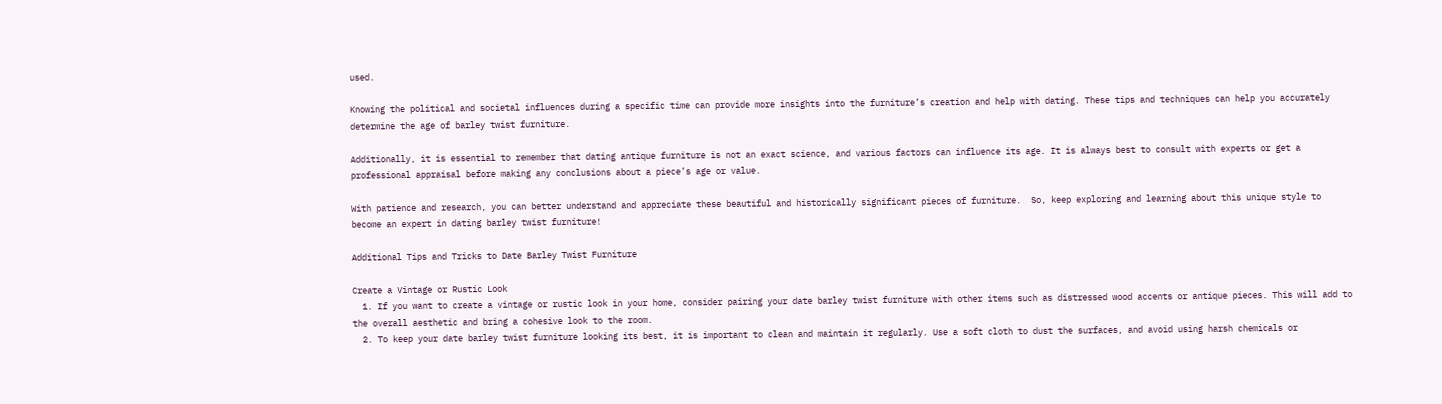used.

Knowing the political and societal influences during a specific time can provide more insights into the furniture’s creation and help with dating. These tips and techniques can help you accurately determine the age of barley twist furniture.

Additionally, it is essential to remember that dating antique furniture is not an exact science, and various factors can influence its age. It is always best to consult with experts or get a professional appraisal before making any conclusions about a piece’s age or value.

With patience and research, you can better understand and appreciate these beautiful and historically significant pieces of furniture.  So, keep exploring and learning about this unique style to become an expert in dating barley twist furniture!

Additional Tips and Tricks to Date Barley Twist Furniture

Create a Vintage or Rustic Look
  1. If you want to create a vintage or rustic look in your home, consider pairing your date barley twist furniture with other items such as distressed wood accents or antique pieces. This will add to the overall aesthetic and bring a cohesive look to the room.
  2. To keep your date barley twist furniture looking its best, it is important to clean and maintain it regularly. Use a soft cloth to dust the surfaces, and avoid using harsh chemicals or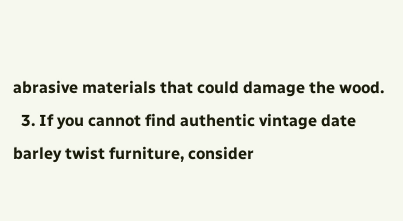abrasive materials that could damage the wood.
  3. If you cannot find authentic vintage date barley twist furniture, consider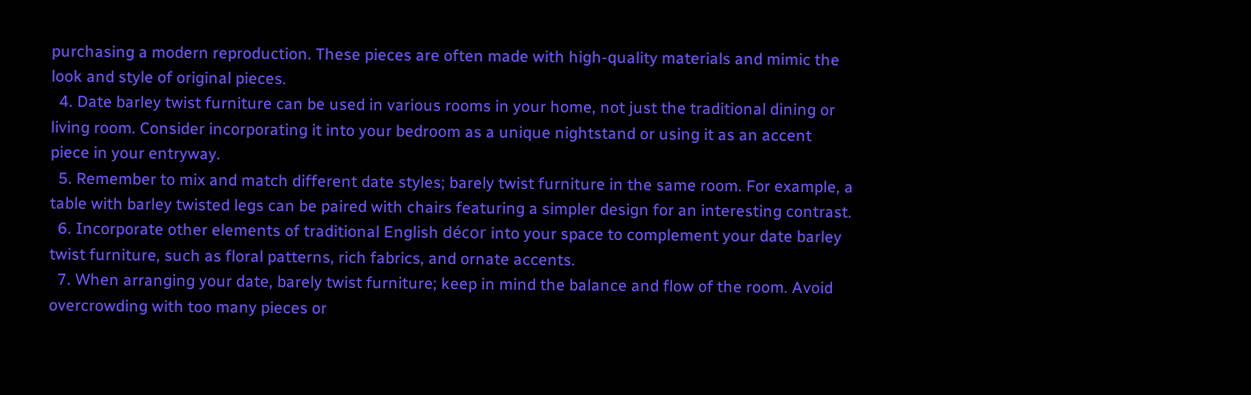purchasing a modern reproduction. These pieces are often made with high-quality materials and mimic the look and style of original pieces.
  4. Date barley twist furniture can be used in various rooms in your home, not just the traditional dining or living room. Consider incorporating it into your bedroom as a unique nightstand or using it as an accent piece in your entryway.
  5. Remember to mix and match different date styles; barely twist furniture in the same room. For example, a table with barley twisted legs can be paired with chairs featuring a simpler design for an interesting contrast.
  6. Incorporate other elements of traditional English décor into your space to complement your date barley twist furniture, such as floral patterns, rich fabrics, and ornate accents.
  7. When arranging your date, barely twist furniture; keep in mind the balance and flow of the room. Avoid overcrowding with too many pieces or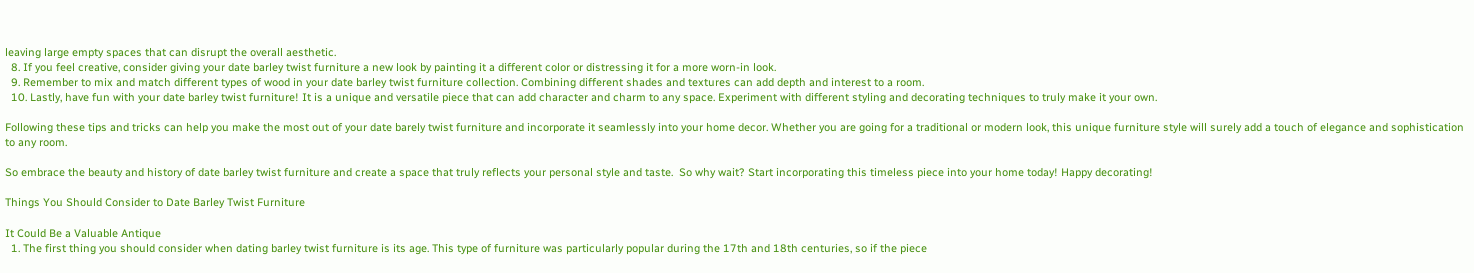leaving large empty spaces that can disrupt the overall aesthetic.
  8. If you feel creative, consider giving your date barley twist furniture a new look by painting it a different color or distressing it for a more worn-in look.
  9. Remember to mix and match different types of wood in your date barley twist furniture collection. Combining different shades and textures can add depth and interest to a room.
  10. Lastly, have fun with your date barley twist furniture! It is a unique and versatile piece that can add character and charm to any space. Experiment with different styling and decorating techniques to truly make it your own.

Following these tips and tricks can help you make the most out of your date barely twist furniture and incorporate it seamlessly into your home decor. Whether you are going for a traditional or modern look, this unique furniture style will surely add a touch of elegance and sophistication to any room.

So embrace the beauty and history of date barley twist furniture and create a space that truly reflects your personal style and taste.  So why wait? Start incorporating this timeless piece into your home today! Happy decorating!

Things You Should Consider to Date Barley Twist Furniture

It Could Be a Valuable Antique
  1. The first thing you should consider when dating barley twist furniture is its age. This type of furniture was particularly popular during the 17th and 18th centuries, so if the piece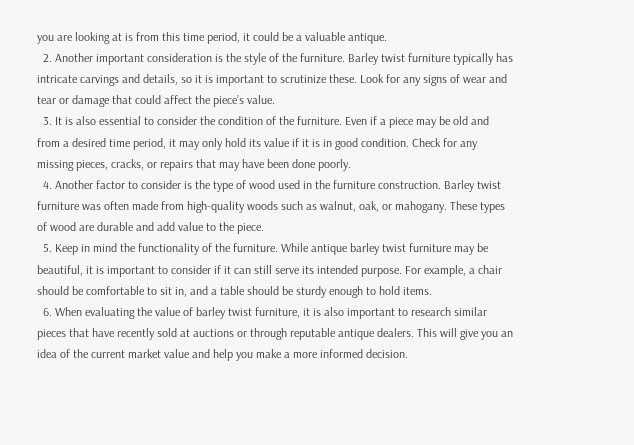you are looking at is from this time period, it could be a valuable antique.
  2. Another important consideration is the style of the furniture. Barley twist furniture typically has intricate carvings and details, so it is important to scrutinize these. Look for any signs of wear and tear or damage that could affect the piece’s value.
  3. It is also essential to consider the condition of the furniture. Even if a piece may be old and from a desired time period, it may only hold its value if it is in good condition. Check for any missing pieces, cracks, or repairs that may have been done poorly.
  4. Another factor to consider is the type of wood used in the furniture construction. Barley twist furniture was often made from high-quality woods such as walnut, oak, or mahogany. These types of wood are durable and add value to the piece.
  5. Keep in mind the functionality of the furniture. While antique barley twist furniture may be beautiful, it is important to consider if it can still serve its intended purpose. For example, a chair should be comfortable to sit in, and a table should be sturdy enough to hold items.
  6. When evaluating the value of barley twist furniture, it is also important to research similar pieces that have recently sold at auctions or through reputable antique dealers. This will give you an idea of the current market value and help you make a more informed decision.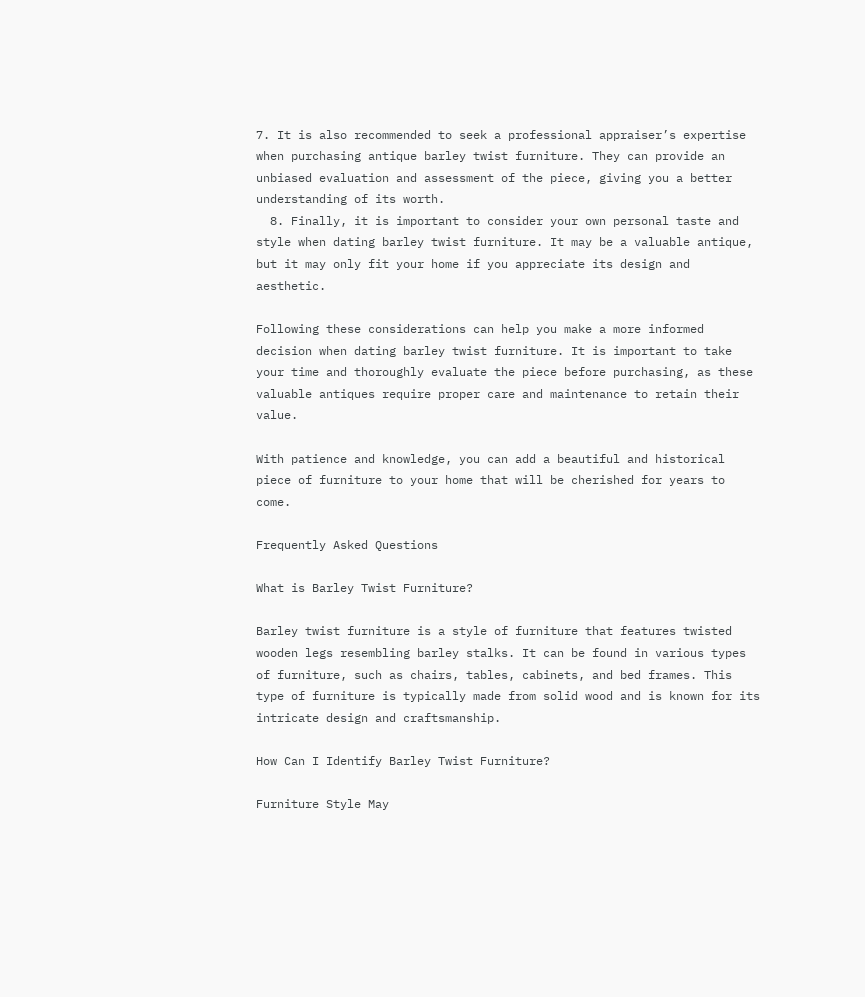7. It is also recommended to seek a professional appraiser’s expertise when purchasing antique barley twist furniture. They can provide an unbiased evaluation and assessment of the piece, giving you a better understanding of its worth.
  8. Finally, it is important to consider your own personal taste and style when dating barley twist furniture. It may be a valuable antique, but it may only fit your home if you appreciate its design and aesthetic.

Following these considerations can help you make a more informed decision when dating barley twist furniture. It is important to take your time and thoroughly evaluate the piece before purchasing, as these valuable antiques require proper care and maintenance to retain their value.

With patience and knowledge, you can add a beautiful and historical piece of furniture to your home that will be cherished for years to come.

Frequently Asked Questions

What is Barley Twist Furniture?

Barley twist furniture is a style of furniture that features twisted wooden legs resembling barley stalks. It can be found in various types of furniture, such as chairs, tables, cabinets, and bed frames. This type of furniture is typically made from solid wood and is known for its intricate design and craftsmanship.

How Can I Identify Barley Twist Furniture?

Furniture Style May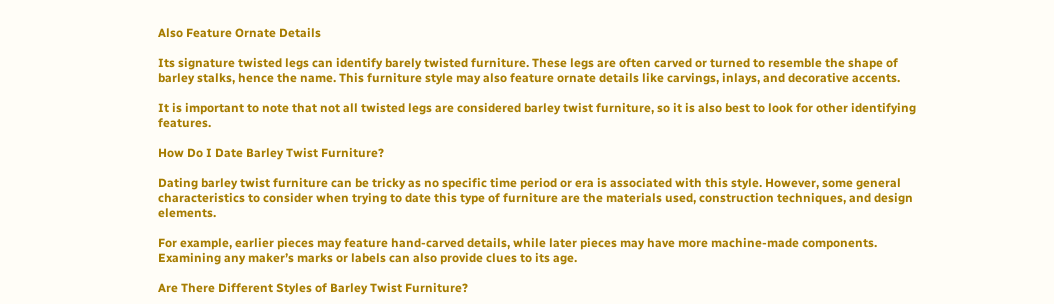Also Feature Ornate Details

Its signature twisted legs can identify barely twisted furniture. These legs are often carved or turned to resemble the shape of barley stalks, hence the name. This furniture style may also feature ornate details like carvings, inlays, and decorative accents.

It is important to note that not all twisted legs are considered barley twist furniture, so it is also best to look for other identifying features.

How Do I Date Barley Twist Furniture?

Dating barley twist furniture can be tricky as no specific time period or era is associated with this style. However, some general characteristics to consider when trying to date this type of furniture are the materials used, construction techniques, and design elements.

For example, earlier pieces may feature hand-carved details, while later pieces may have more machine-made components. Examining any maker’s marks or labels can also provide clues to its age.

Are There Different Styles of Barley Twist Furniture?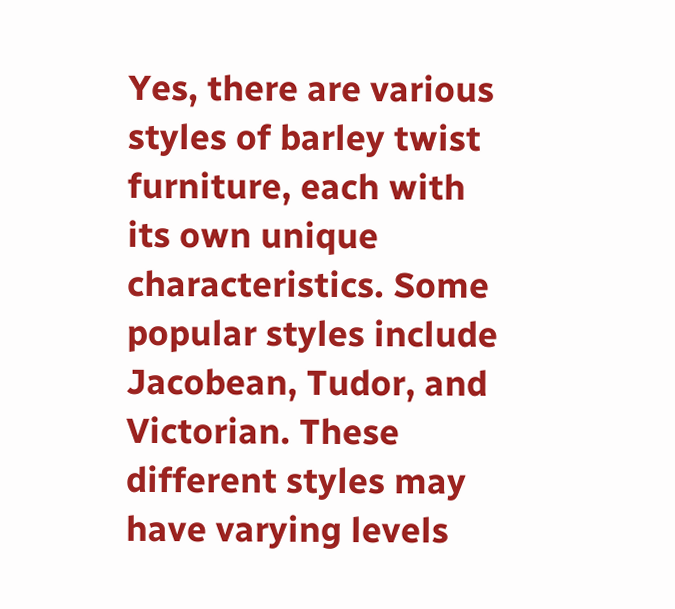Yes, there are various styles of barley twist furniture, each with its own unique characteristics. Some popular styles include Jacobean, Tudor, and Victorian. These different styles may have varying levels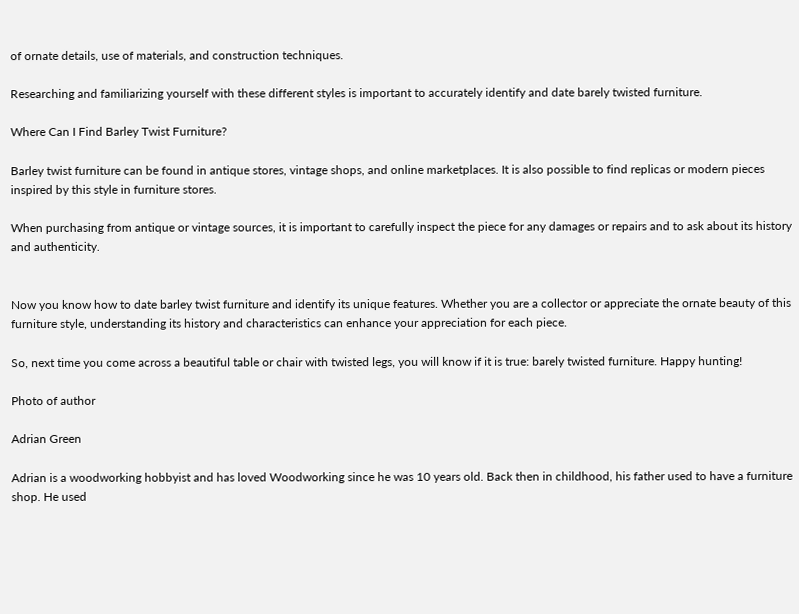of ornate details, use of materials, and construction techniques.

Researching and familiarizing yourself with these different styles is important to accurately identify and date barely twisted furniture.

Where Can I Find Barley Twist Furniture?

Barley twist furniture can be found in antique stores, vintage shops, and online marketplaces. It is also possible to find replicas or modern pieces inspired by this style in furniture stores.

When purchasing from antique or vintage sources, it is important to carefully inspect the piece for any damages or repairs and to ask about its history and authenticity.


Now you know how to date barley twist furniture and identify its unique features. Whether you are a collector or appreciate the ornate beauty of this furniture style, understanding its history and characteristics can enhance your appreciation for each piece.

So, next time you come across a beautiful table or chair with twisted legs, you will know if it is true: barely twisted furniture. Happy hunting!

Photo of author

Adrian Green

Adrian is a woodworking hobbyist and has loved Woodworking since he was 10 years old. Back then in childhood, his father used to have a furniture shop. He used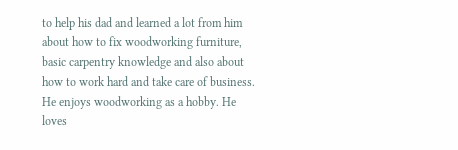to help his dad and learned a lot from him about how to fix woodworking furniture, basic carpentry knowledge and also about how to work hard and take care of business. He enjoys woodworking as a hobby. He loves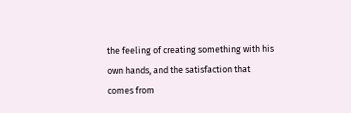the feeling of creating something with his own hands, and the satisfaction that comes from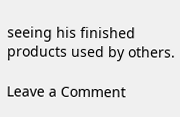seeing his finished products used by others.

Leave a Comment